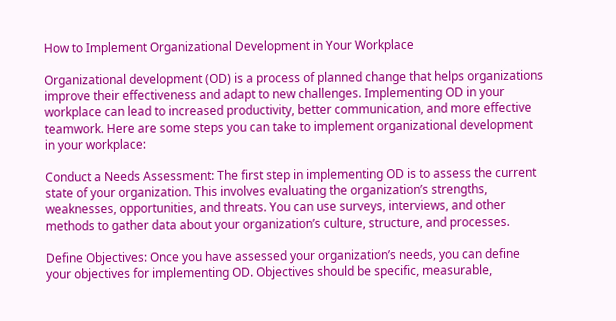How to Implement Organizational Development in Your Workplace

Organizational development (OD) is a process of planned change that helps organizations improve their effectiveness and adapt to new challenges. Implementing OD in your workplace can lead to increased productivity, better communication, and more effective teamwork. Here are some steps you can take to implement organizational development in your workplace:

Conduct a Needs Assessment: The first step in implementing OD is to assess the current state of your organization. This involves evaluating the organization’s strengths, weaknesses, opportunities, and threats. You can use surveys, interviews, and other methods to gather data about your organization’s culture, structure, and processes.

Define Objectives: Once you have assessed your organization’s needs, you can define your objectives for implementing OD. Objectives should be specific, measurable,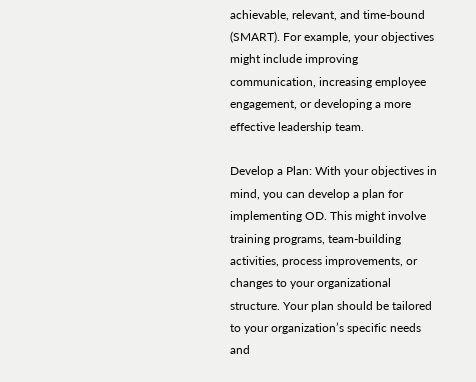achievable, relevant, and time-bound (SMART). For example, your objectives might include improving communication, increasing employee engagement, or developing a more effective leadership team.

Develop a Plan: With your objectives in mind, you can develop a plan for implementing OD. This might involve training programs, team-building activities, process improvements, or changes to your organizational structure. Your plan should be tailored to your organization’s specific needs and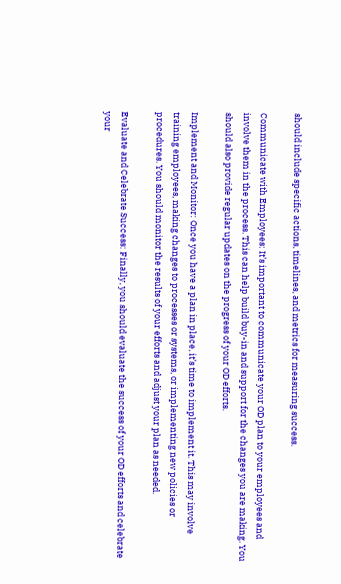should include specific actions, timelines, and metrics for measuring success.

Communicate with Employees: It’s important to communicate your OD plan to your employees and involve them in the process. This can help build buy-in and support for the changes you are making. You should also provide regular updates on the progress of your OD efforts.

Implement and Monitor: Once you have a plan in place, it’s time to implement it. This may involve training employees, making changes to processes or systems, or implementing new policies or procedures. You should monitor the results of your efforts and adjust your plan as needed.

Evaluate and Celebrate Success: Finally, you should evaluate the success of your OD efforts and celebrate your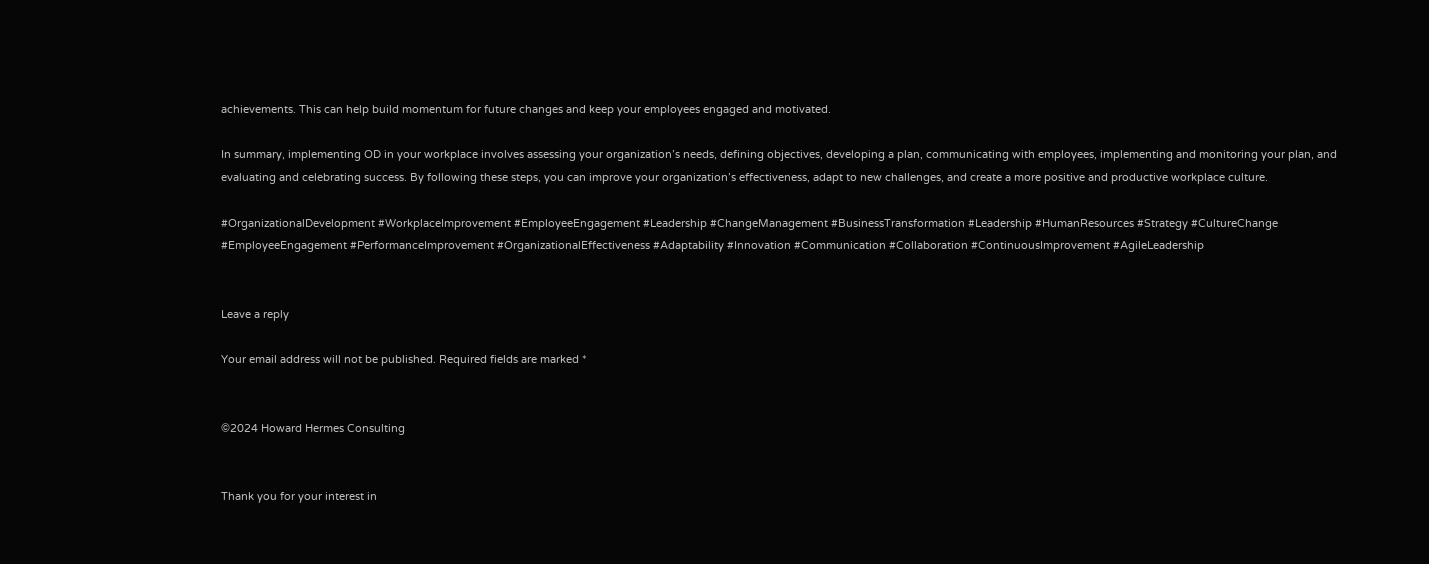achievements. This can help build momentum for future changes and keep your employees engaged and motivated.

In summary, implementing OD in your workplace involves assessing your organization’s needs, defining objectives, developing a plan, communicating with employees, implementing and monitoring your plan, and evaluating and celebrating success. By following these steps, you can improve your organization’s effectiveness, adapt to new challenges, and create a more positive and productive workplace culture.

#OrganizationalDevelopment #WorkplaceImprovement #EmployeeEngagement #Leadership #ChangeManagement #BusinessTransformation #Leadership #HumanResources #Strategy #CultureChange #EmployeeEngagement #PerformanceImprovement #OrganizationalEffectiveness #Adaptability #Innovation #Communication #Collaboration #ContinuousImprovement #AgileLeadership


Leave a reply

Your email address will not be published. Required fields are marked *


©2024 Howard Hermes Consulting


Thank you for your interest in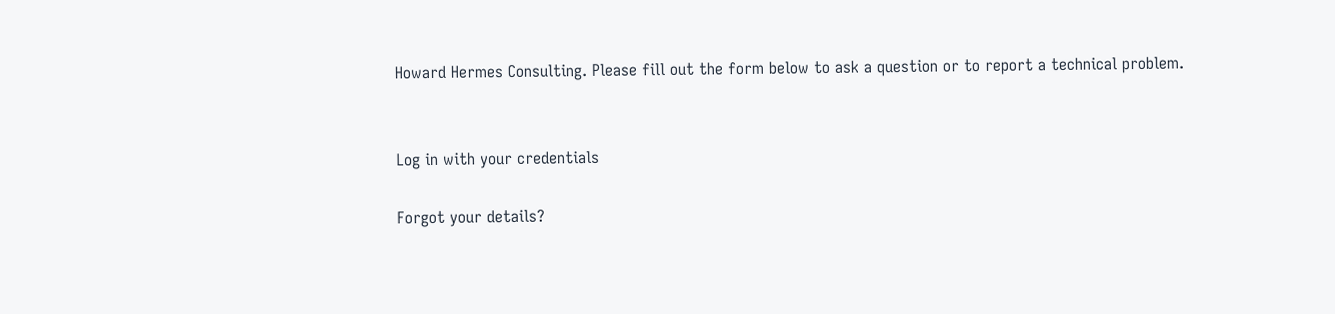Howard Hermes Consulting. Please fill out the form below to ask a question or to report a technical problem.


Log in with your credentials

Forgot your details?